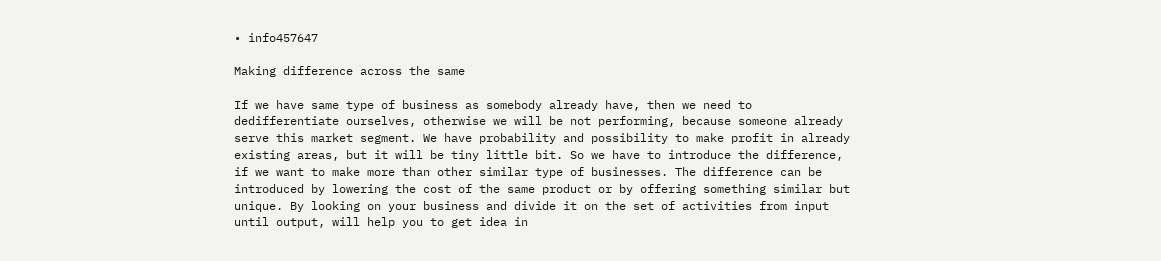• info457647

Making difference across the same

If we have same type of business as somebody already have, then we need to dedifferentiate ourselves, otherwise we will be not performing, because someone already serve this market segment. We have probability and possibility to make profit in already existing areas, but it will be tiny little bit. So we have to introduce the difference, if we want to make more than other similar type of businesses. The difference can be introduced by lowering the cost of the same product or by offering something similar but unique. By looking on your business and divide it on the set of activities from input until output, will help you to get idea in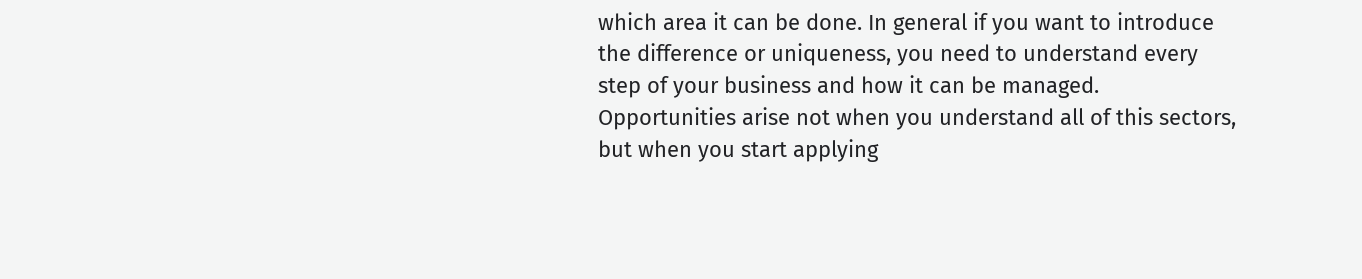which area it can be done. In general if you want to introduce the difference or uniqueness, you need to understand every step of your business and how it can be managed. Opportunities arise not when you understand all of this sectors, but when you start applying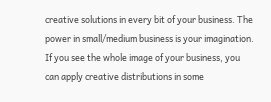creative solutions in every bit of your business. The power in small/medium business is your imagination. If you see the whole image of your business, you can apply creative distributions in some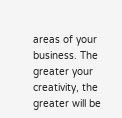areas of your business. The greater your creativity, the greater will be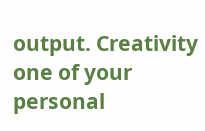output. Creativity one of your personal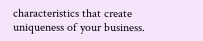characteristics that create uniqueness of your business.